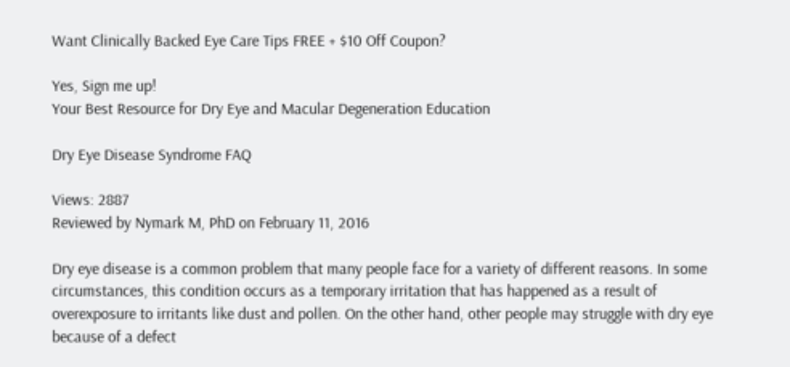Want Clinically Backed Eye Care Tips FREE + $10 Off Coupon?

Yes, Sign me up!
Your Best Resource for Dry Eye and Macular Degeneration Education

Dry Eye Disease Syndrome FAQ

Views: 2887
Reviewed by Nymark M, PhD on February 11, 2016

Dry eye disease is a common problem that many people face for a variety of different reasons. In some circumstances, this condition occurs as a temporary irritation that has happened as a result of overexposure to irritants like dust and pollen. On the other hand, other people may struggle with dry eye because of a defect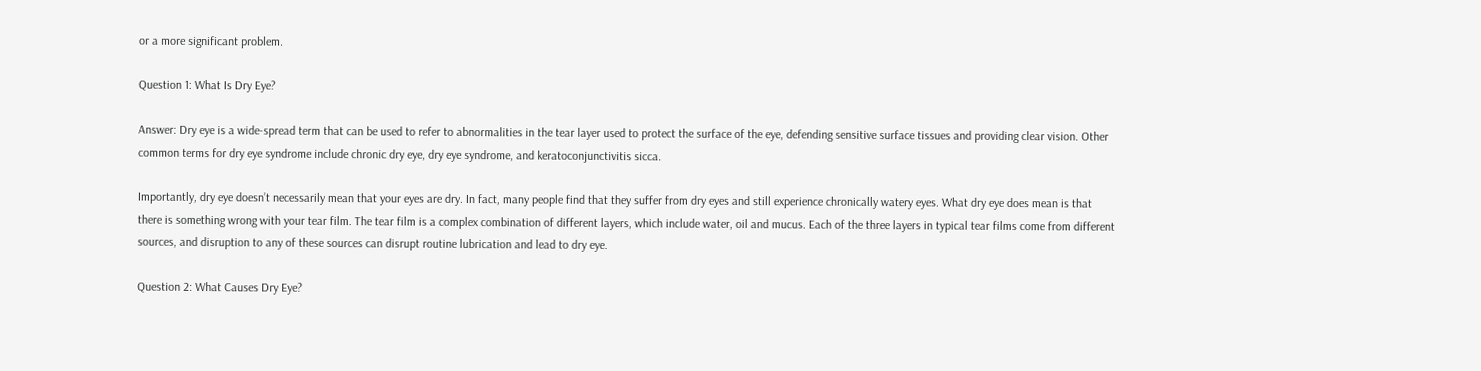or a more significant problem.

Question 1: What Is Dry Eye?

Answer: Dry eye is a wide-spread term that can be used to refer to abnormalities in the tear layer used to protect the surface of the eye, defending sensitive surface tissues and providing clear vision. Other common terms for dry eye syndrome include chronic dry eye, dry eye syndrome, and keratoconjunctivitis sicca.

Importantly, dry eye doesn’t necessarily mean that your eyes are dry. In fact, many people find that they suffer from dry eyes and still experience chronically watery eyes. What dry eye does mean is that there is something wrong with your tear film. The tear film is a complex combination of different layers, which include water, oil and mucus. Each of the three layers in typical tear films come from different sources, and disruption to any of these sources can disrupt routine lubrication and lead to dry eye.

Question 2: What Causes Dry Eye?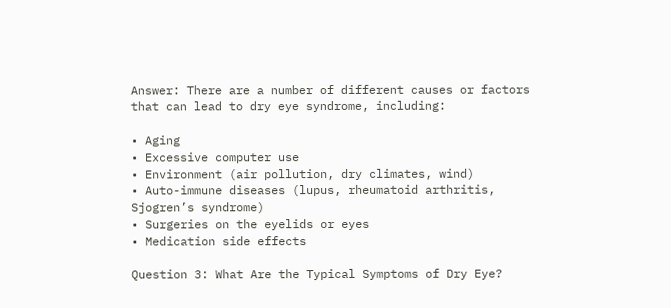Answer: There are a number of different causes or factors that can lead to dry eye syndrome, including:

• Aging
• Excessive computer use
• Environment (air pollution, dry climates, wind)
• Auto-immune diseases (lupus, rheumatoid arthritis, Sjogren’s syndrome)
• Surgeries on the eyelids or eyes
• Medication side effects

Question 3: What Are the Typical Symptoms of Dry Eye?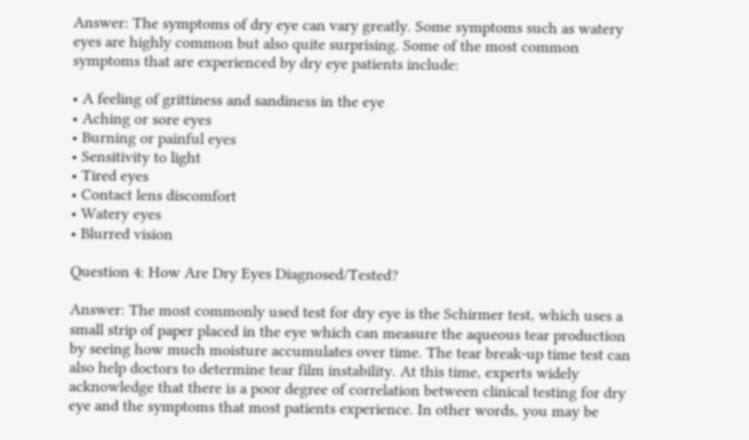Answer: The symptoms of dry eye can vary greatly. Some symptoms such as watery eyes are highly common but also quite surprising. Some of the most common symptoms that are experienced by dry eye patients include:

• A feeling of grittiness and sandiness in the eye
• Aching or sore eyes
• Burning or painful eyes
• Sensitivity to light
• Tired eyes
• Contact lens discomfort
• Watery eyes
• Blurred vision

Question 4: How Are Dry Eyes Diagnosed/Tested?

Answer: The most commonly used test for dry eye is the Schirmer test, which uses a small strip of paper placed in the eye which can measure the aqueous tear production by seeing how much moisture accumulates over time. The tear break-up time test can also help doctors to determine tear film instability. At this time, experts widely acknowledge that there is a poor degree of correlation between clinical testing for dry eye and the symptoms that most patients experience. In other words, you may be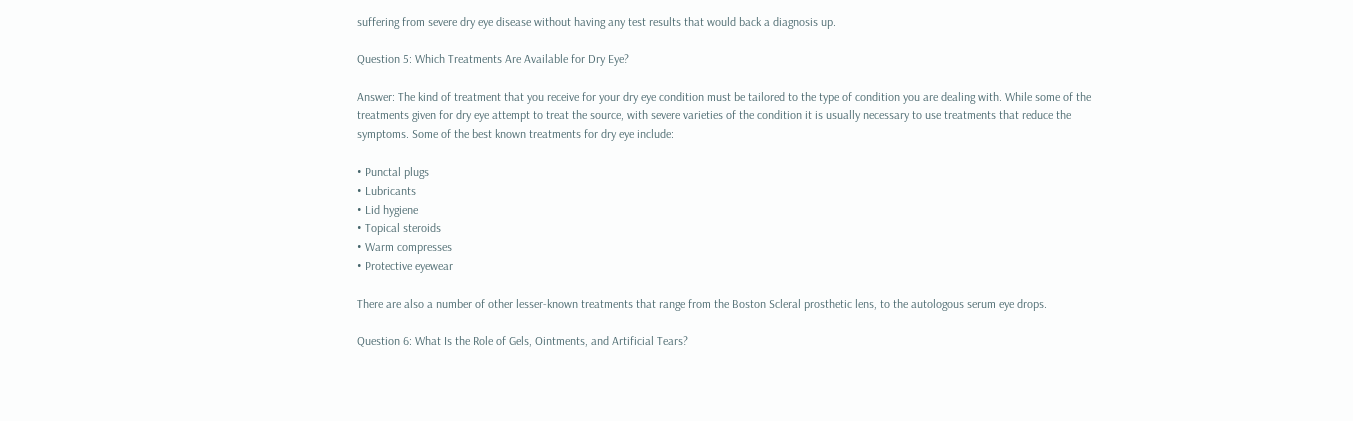suffering from severe dry eye disease without having any test results that would back a diagnosis up.

Question 5: Which Treatments Are Available for Dry Eye?

Answer: The kind of treatment that you receive for your dry eye condition must be tailored to the type of condition you are dealing with. While some of the treatments given for dry eye attempt to treat the source, with severe varieties of the condition it is usually necessary to use treatments that reduce the symptoms. Some of the best known treatments for dry eye include:

• Punctal plugs
• Lubricants
• Lid hygiene
• Topical steroids
• Warm compresses
• Protective eyewear

There are also a number of other lesser-known treatments that range from the Boston Scleral prosthetic lens, to the autologous serum eye drops.

Question 6: What Is the Role of Gels, Ointments, and Artificial Tears?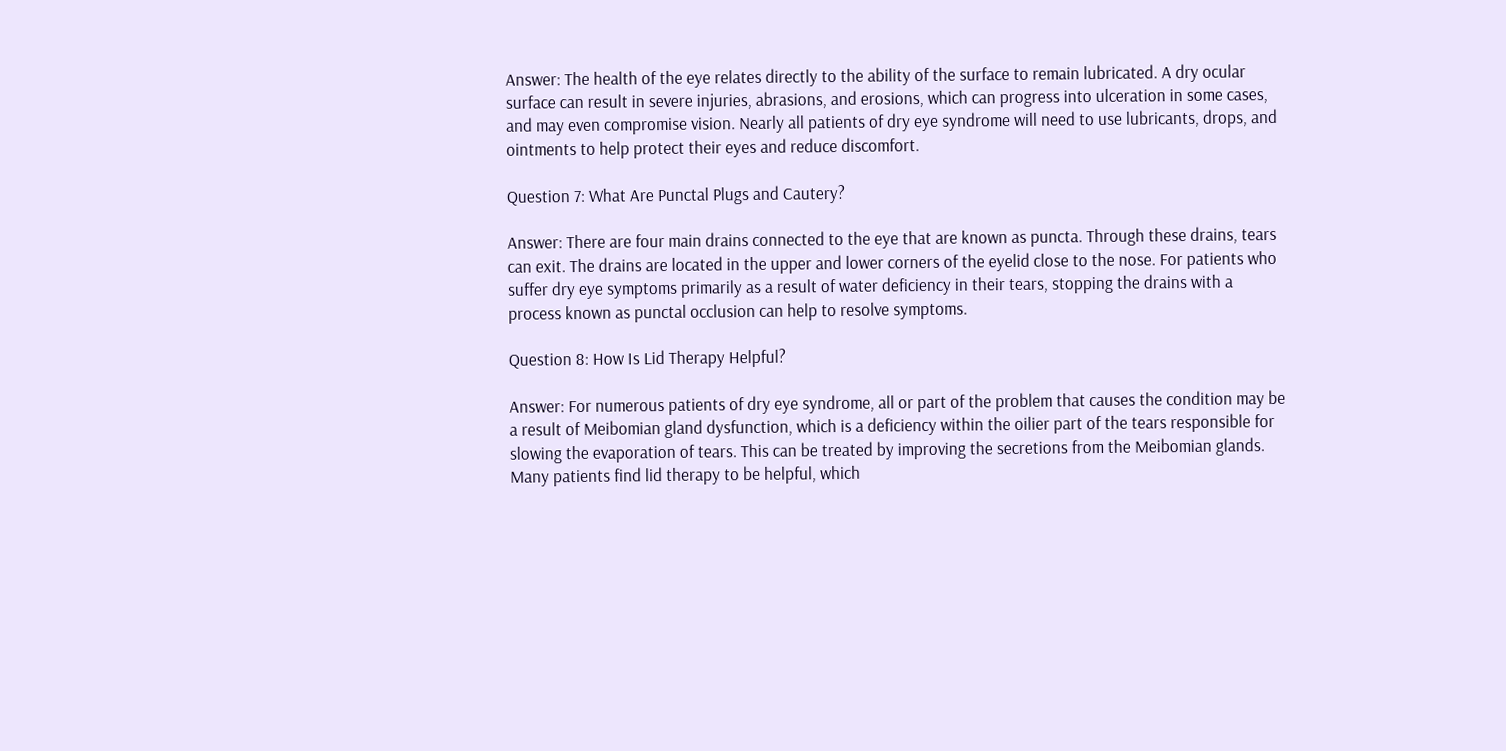Answer: The health of the eye relates directly to the ability of the surface to remain lubricated. A dry ocular surface can result in severe injuries, abrasions, and erosions, which can progress into ulceration in some cases, and may even compromise vision. Nearly all patients of dry eye syndrome will need to use lubricants, drops, and ointments to help protect their eyes and reduce discomfort.

Question 7: What Are Punctal Plugs and Cautery?

Answer: There are four main drains connected to the eye that are known as puncta. Through these drains, tears can exit. The drains are located in the upper and lower corners of the eyelid close to the nose. For patients who suffer dry eye symptoms primarily as a result of water deficiency in their tears, stopping the drains with a process known as punctal occlusion can help to resolve symptoms.

Question 8: How Is Lid Therapy Helpful?

Answer: For numerous patients of dry eye syndrome, all or part of the problem that causes the condition may be a result of Meibomian gland dysfunction, which is a deficiency within the oilier part of the tears responsible for slowing the evaporation of tears. This can be treated by improving the secretions from the Meibomian glands. Many patients find lid therapy to be helpful, which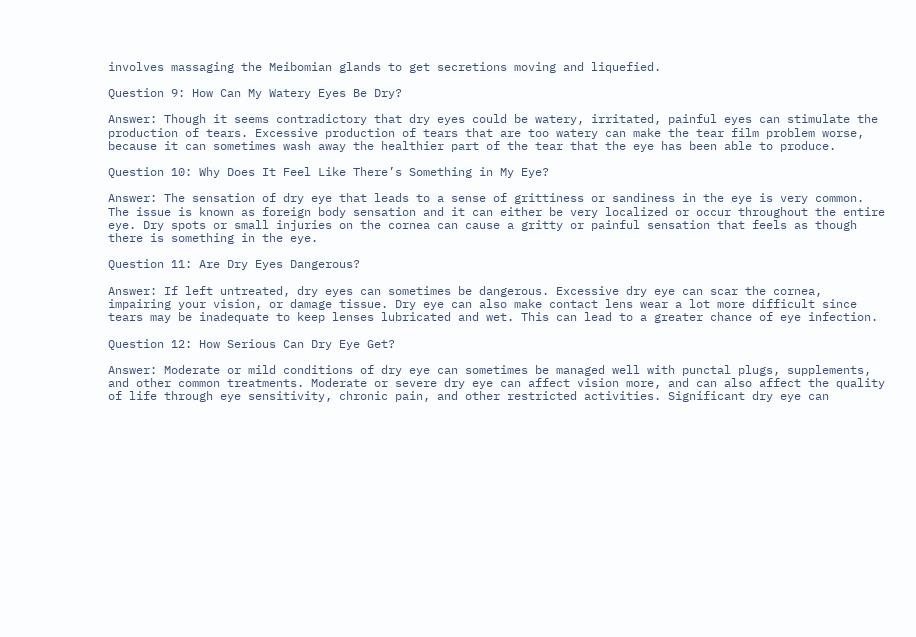involves massaging the Meibomian glands to get secretions moving and liquefied.

Question 9: How Can My Watery Eyes Be Dry?

Answer: Though it seems contradictory that dry eyes could be watery, irritated, painful eyes can stimulate the production of tears. Excessive production of tears that are too watery can make the tear film problem worse, because it can sometimes wash away the healthier part of the tear that the eye has been able to produce.

Question 10: Why Does It Feel Like There’s Something in My Eye?

Answer: The sensation of dry eye that leads to a sense of grittiness or sandiness in the eye is very common. The issue is known as foreign body sensation and it can either be very localized or occur throughout the entire eye. Dry spots or small injuries on the cornea can cause a gritty or painful sensation that feels as though there is something in the eye.

Question 11: Are Dry Eyes Dangerous?

Answer: If left untreated, dry eyes can sometimes be dangerous. Excessive dry eye can scar the cornea, impairing your vision, or damage tissue. Dry eye can also make contact lens wear a lot more difficult since tears may be inadequate to keep lenses lubricated and wet. This can lead to a greater chance of eye infection.

Question 12: How Serious Can Dry Eye Get?

Answer: Moderate or mild conditions of dry eye can sometimes be managed well with punctal plugs, supplements, and other common treatments. Moderate or severe dry eye can affect vision more, and can also affect the quality of life through eye sensitivity, chronic pain, and other restricted activities. Significant dry eye can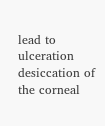lead to ulceration desiccation of the corneal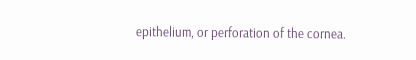epithelium, or perforation of the cornea.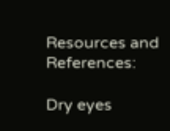Resources and References:

Dry eyes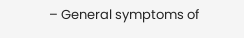– General symptoms of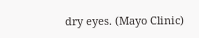dry eyes. (Mayo Clinic)